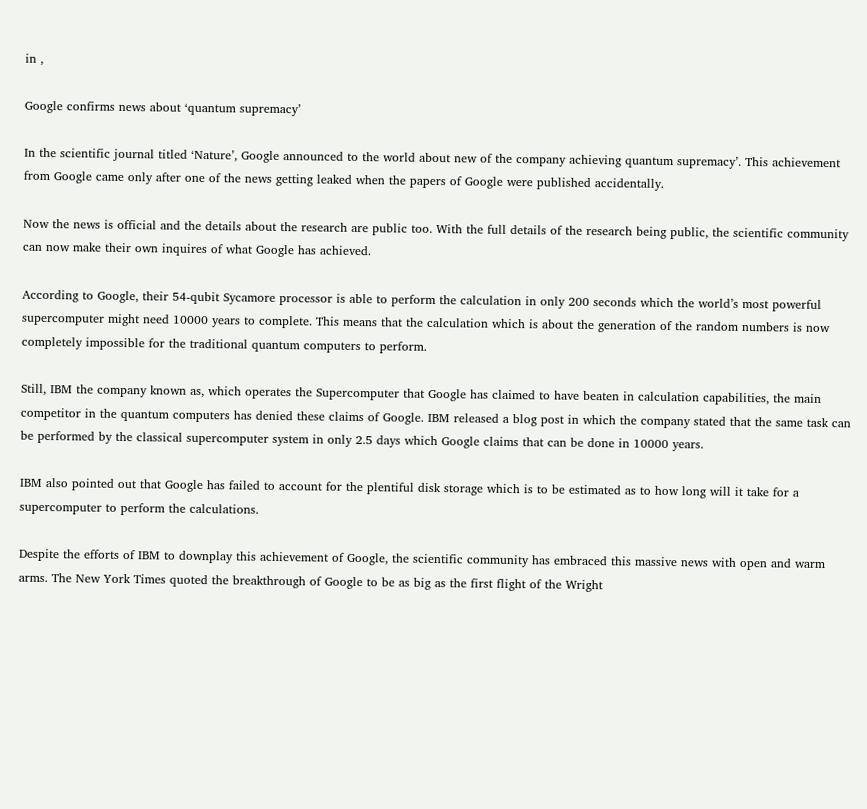in ,

Google confirms news about ‘quantum supremacy’

In the scientific journal titled ‘Nature’, Google announced to the world about new of the company achieving quantum supremacy’. This achievement from Google came only after one of the news getting leaked when the papers of Google were published accidentally.

Now the news is official and the details about the research are public too. With the full details of the research being public, the scientific community can now make their own inquires of what Google has achieved.

According to Google, their 54-qubit Sycamore processor is able to perform the calculation in only 200 seconds which the world’s most powerful supercomputer might need 10000 years to complete. This means that the calculation which is about the generation of the random numbers is now completely impossible for the traditional quantum computers to perform.

Still, IBM the company known as, which operates the Supercomputer that Google has claimed to have beaten in calculation capabilities, the main competitor in the quantum computers has denied these claims of Google. IBM released a blog post in which the company stated that the same task can be performed by the classical supercomputer system in only 2.5 days which Google claims that can be done in 10000 years.

IBM also pointed out that Google has failed to account for the plentiful disk storage which is to be estimated as to how long will it take for a supercomputer to perform the calculations.

Despite the efforts of IBM to downplay this achievement of Google, the scientific community has embraced this massive news with open and warm arms. The New York Times quoted the breakthrough of Google to be as big as the first flight of the Wright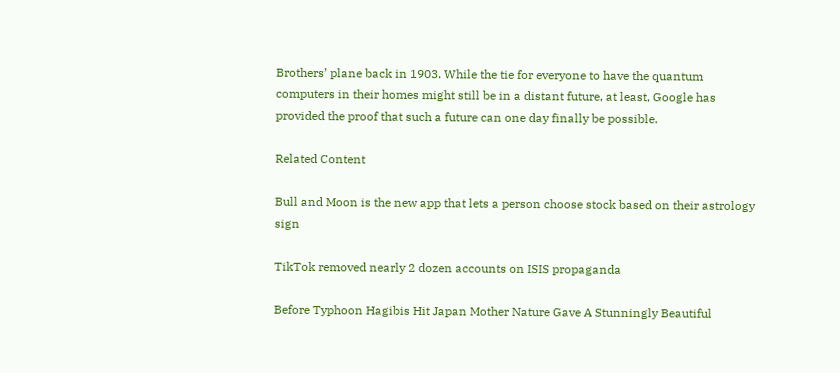Brothers’ plane back in 1903. While the tie for everyone to have the quantum computers in their homes might still be in a distant future, at least, Google has provided the proof that such a future can one day finally be possible.

Related Content

Bull and Moon is the new app that lets a person choose stock based on their astrology sign

TikTok removed nearly 2 dozen accounts on ISIS propaganda

Before Typhoon Hagibis Hit Japan Mother Nature Gave A Stunningly Beautiful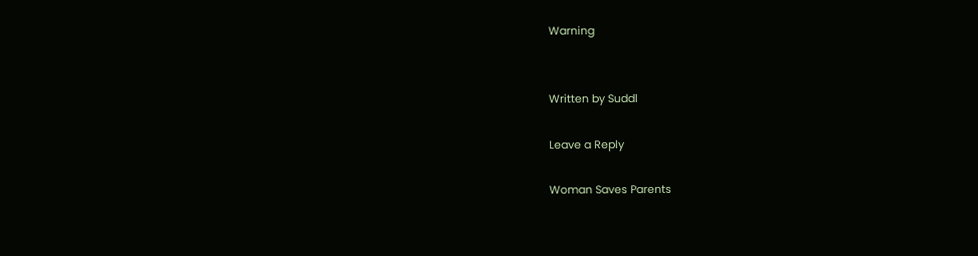Warning


Written by Suddl

Leave a Reply

Woman Saves Parents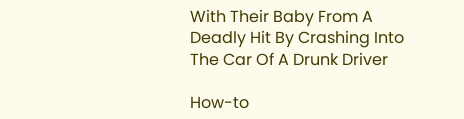With Their Baby From A Deadly Hit By Crashing Into The Car Of A Drunk Driver

How-to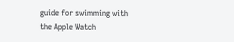guide for swimming with the Apple Watch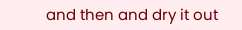and then and dry it out